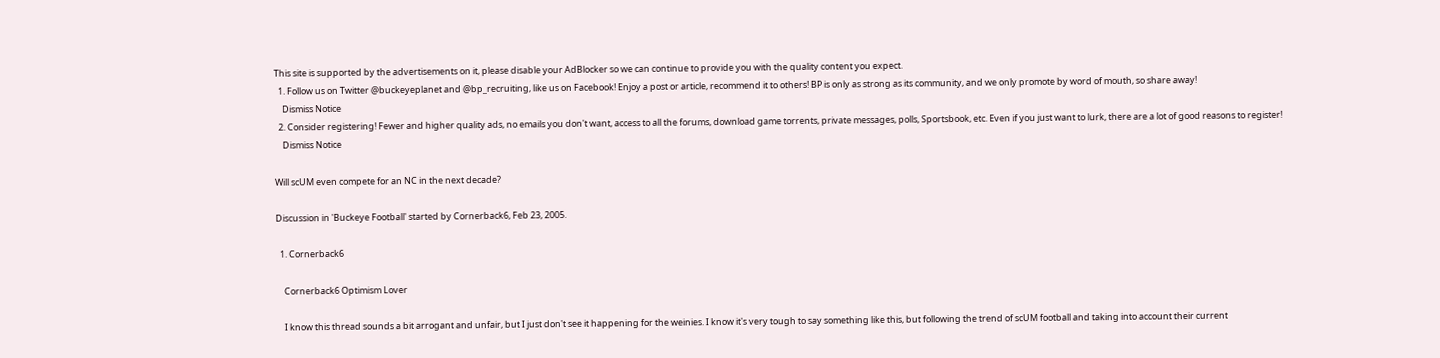This site is supported by the advertisements on it, please disable your AdBlocker so we can continue to provide you with the quality content you expect.
  1. Follow us on Twitter @buckeyeplanet and @bp_recruiting, like us on Facebook! Enjoy a post or article, recommend it to others! BP is only as strong as its community, and we only promote by word of mouth, so share away!
    Dismiss Notice
  2. Consider registering! Fewer and higher quality ads, no emails you don't want, access to all the forums, download game torrents, private messages, polls, Sportsbook, etc. Even if you just want to lurk, there are a lot of good reasons to register!
    Dismiss Notice

Will scUM even compete for an NC in the next decade?

Discussion in 'Buckeye Football' started by Cornerback6, Feb 23, 2005.

  1. Cornerback6

    Cornerback6 Optimism Lover

    I know this thread sounds a bit arrogant and unfair, but I just don't see it happening for the weinies. I know it's very tough to say something like this, but following the trend of scUM football and taking into account their current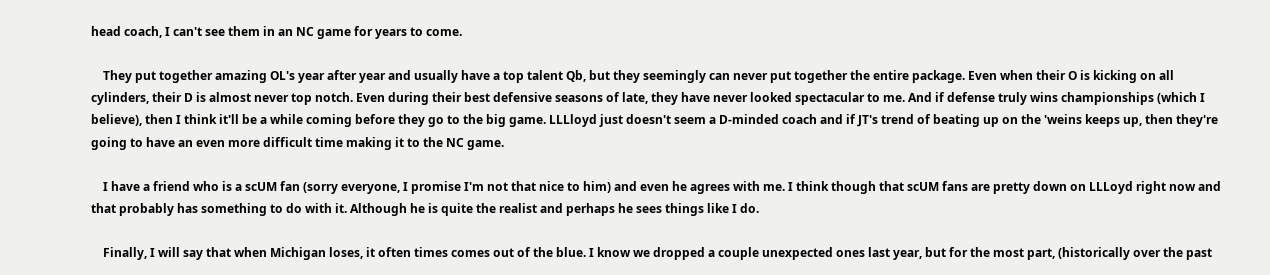head coach, I can't see them in an NC game for years to come.

    They put together amazing OL's year after year and usually have a top talent Qb, but they seemingly can never put together the entire package. Even when their O is kicking on all cylinders, their D is almost never top notch. Even during their best defensive seasons of late, they have never looked spectacular to me. And if defense truly wins championships (which I believe), then I think it'll be a while coming before they go to the big game. LLLloyd just doesn't seem a D-minded coach and if JT's trend of beating up on the 'weins keeps up, then they're going to have an even more difficult time making it to the NC game.

    I have a friend who is a scUM fan (sorry everyone, I promise I'm not that nice to him) and even he agrees with me. I think though that scUM fans are pretty down on LLLoyd right now and that probably has something to do with it. Although he is quite the realist and perhaps he sees things like I do.

    Finally, I will say that when Michigan loses, it often times comes out of the blue. I know we dropped a couple unexpected ones last year, but for the most part, (historically over the past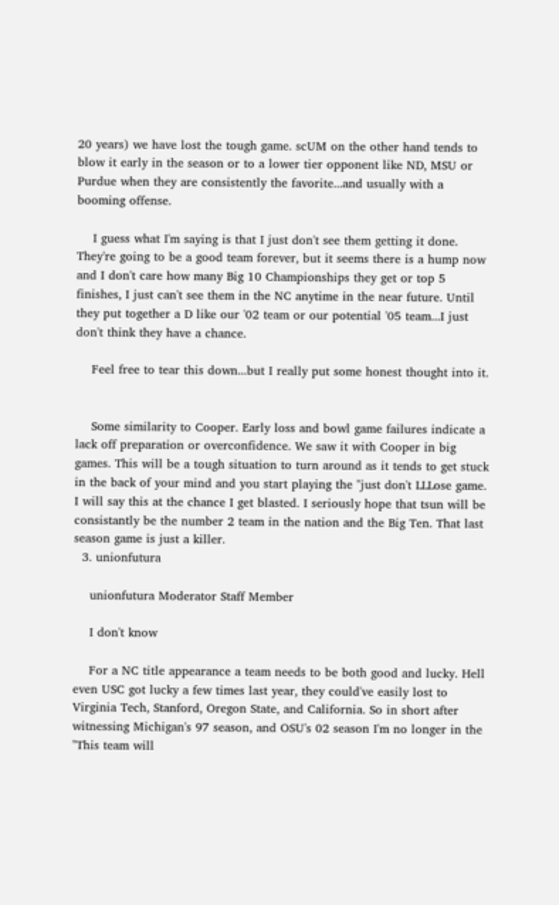20 years) we have lost the tough game. scUM on the other hand tends to blow it early in the season or to a lower tier opponent like ND, MSU or Purdue when they are consistently the favorite...and usually with a booming offense.

    I guess what I'm saying is that I just don't see them getting it done. They're going to be a good team forever, but it seems there is a hump now and I don't care how many Big 10 Championships they get or top 5 finishes, I just can't see them in the NC anytime in the near future. Until they put together a D like our '02 team or our potential '05 team...I just don't think they have a chance.

    Feel free to tear this down...but I really put some honest thought into it.


    Some similarity to Cooper. Early loss and bowl game failures indicate a lack off preparation or overconfidence. We saw it with Cooper in big games. This will be a tough situation to turn around as it tends to get stuck in the back of your mind and you start playing the "just don't LLLose game. I will say this at the chance I get blasted. I seriously hope that tsun will be consistantly be the number 2 team in the nation and the Big Ten. That last season game is just a killer.
  3. unionfutura

    unionfutura Moderator Staff Member

    I don't know

    For a NC title appearance a team needs to be both good and lucky. Hell even USC got lucky a few times last year, they could've easily lost to Virginia Tech, Stanford, Oregon State, and California. So in short after witnessing Michigan's 97 season, and OSU's 02 season I'm no longer in the "This team will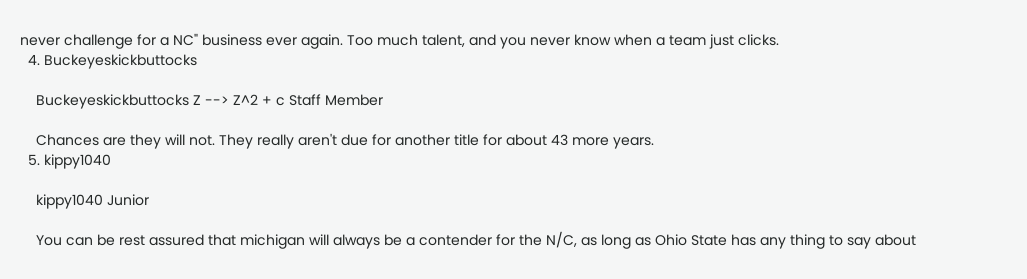never challenge for a NC" business ever again. Too much talent, and you never know when a team just clicks.
  4. Buckeyeskickbuttocks

    Buckeyeskickbuttocks Z --> Z^2 + c Staff Member

    Chances are they will not. They really aren't due for another title for about 43 more years.
  5. kippy1040

    kippy1040 Junior

    You can be rest assured that michigan will always be a contender for the N/C, as long as Ohio State has any thing to say about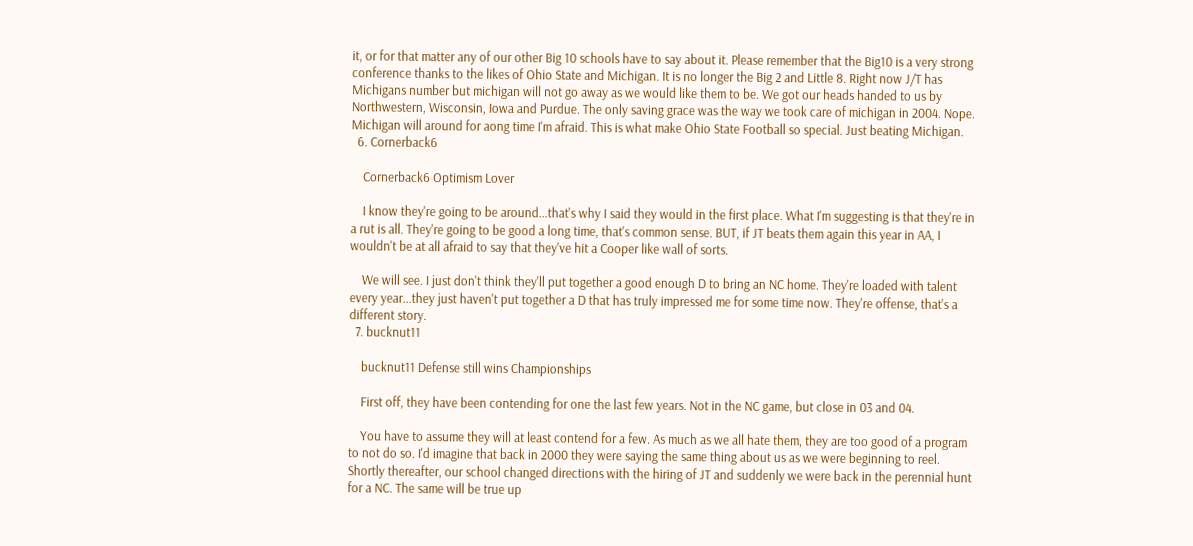it, or for that matter any of our other Big 10 schools have to say about it. Please remember that the Big10 is a very strong conference thanks to the likes of Ohio State and Michigan. It is no longer the Big 2 and Little 8. Right now J/T has Michigans number but michigan will not go away as we would like them to be. We got our heads handed to us by Northwestern, Wisconsin, Iowa and Purdue. The only saving grace was the way we took care of michigan in 2004. Nope. Michigan will around for aong time I'm afraid. This is what make Ohio State Football so special. Just beating Michigan.
  6. Cornerback6

    Cornerback6 Optimism Lover

    I know they're going to be around...that's why I said they would in the first place. What I'm suggesting is that they're in a rut is all. They're going to be good a long time, that's common sense. BUT, if JT beats them again this year in AA, I wouldn't be at all afraid to say that they've hit a Cooper like wall of sorts.

    We will see. I just don't think they'll put together a good enough D to bring an NC home. They're loaded with talent every year...they just haven't put together a D that has truly impressed me for some time now. They're offense, that's a different story.
  7. bucknut11

    bucknut11 Defense still wins Championships

    First off, they have been contending for one the last few years. Not in the NC game, but close in 03 and 04.

    You have to assume they will at least contend for a few. As much as we all hate them, they are too good of a program to not do so. I'd imagine that back in 2000 they were saying the same thing about us as we were beginning to reel. Shortly thereafter, our school changed directions with the hiring of JT and suddenly we were back in the perennial hunt for a NC. The same will be true up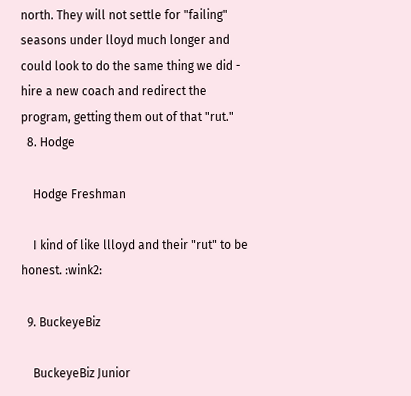north. They will not settle for "failing" seasons under lloyd much longer and could look to do the same thing we did - hire a new coach and redirect the program, getting them out of that "rut."
  8. Hodge

    Hodge Freshman

    I kind of like llloyd and their "rut" to be honest. :wink2:

  9. BuckeyeBiz

    BuckeyeBiz Junior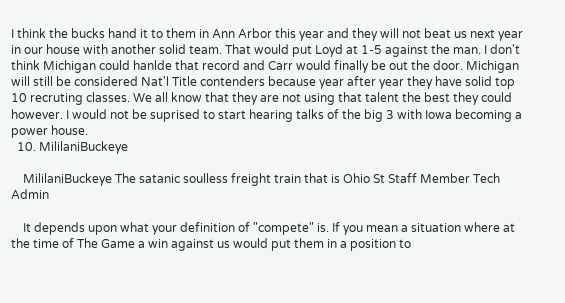I think the bucks hand it to them in Ann Arbor this year and they will not beat us next year in our house with another solid team. That would put Loyd at 1-5 against the man. I don't think Michigan could hanlde that record and Carr would finally be out the door. Michigan will still be considered Nat'l Title contenders because year after year they have solid top 10 recruting classes. We all know that they are not using that talent the best they could however. I would not be suprised to start hearing talks of the big 3 with Iowa becoming a power house.
  10. MililaniBuckeye

    MililaniBuckeye The satanic soulless freight train that is Ohio St Staff Member Tech Admin

    It depends upon what your definition of "compete" is. If you mean a situation where at the time of The Game a win against us would put them in a position to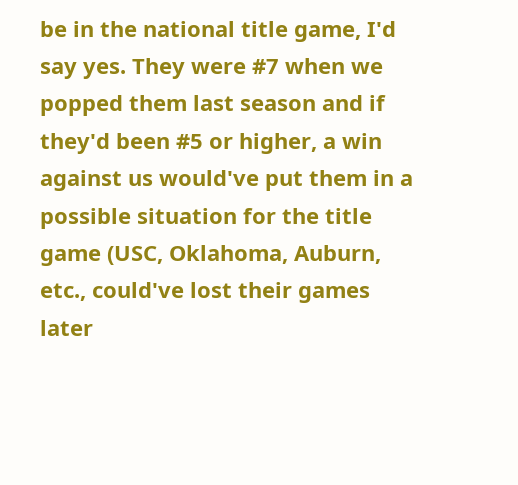be in the national title game, I'd say yes. They were #7 when we popped them last season and if they'd been #5 or higher, a win against us would've put them in a possible situation for the title game (USC, Oklahoma, Auburn, etc., could've lost their games later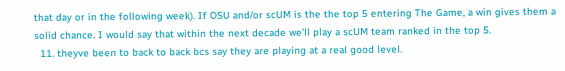that day or in the following week). If OSU and/or scUM is the the top 5 entering The Game, a win gives them a solid chance. I would say that within the next decade we'll play a scUM team ranked in the top 5.
  11. theyve been to back to back bcs say they are playing at a real good level.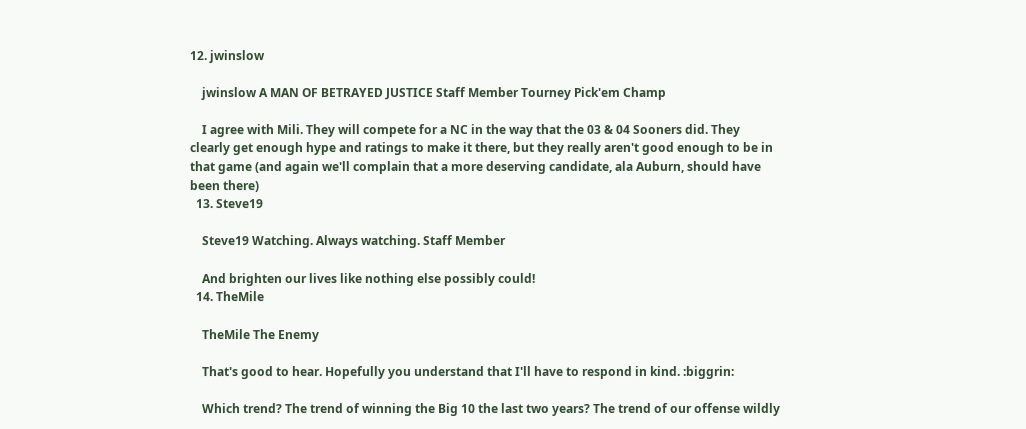12. jwinslow

    jwinslow A MAN OF BETRAYED JUSTICE Staff Member Tourney Pick'em Champ

    I agree with Mili. They will compete for a NC in the way that the 03 & 04 Sooners did. They clearly get enough hype and ratings to make it there, but they really aren't good enough to be in that game (and again we'll complain that a more deserving candidate, ala Auburn, should have been there)
  13. Steve19

    Steve19 Watching. Always watching. Staff Member

    And brighten our lives like nothing else possibly could!
  14. TheMile

    TheMile The Enemy

    That's good to hear. Hopefully you understand that I'll have to respond in kind. :biggrin:

    Which trend? The trend of winning the Big 10 the last two years? The trend of our offense wildly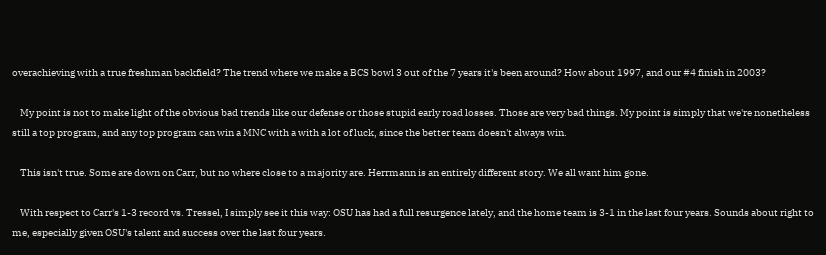overachieving with a true freshman backfield? The trend where we make a BCS bowl 3 out of the 7 years it's been around? How about 1997, and our #4 finish in 2003?

    My point is not to make light of the obvious bad trends like our defense or those stupid early road losses. Those are very bad things. My point is simply that we're nonetheless still a top program, and any top program can win a MNC with a with a lot of luck, since the better team doesn't always win.

    This isn't true. Some are down on Carr, but no where close to a majority are. Herrmann is an entirely different story. We all want him gone.

    With respect to Carr's 1-3 record vs. Tressel, I simply see it this way: OSU has had a full resurgence lately, and the home team is 3-1 in the last four years. Sounds about right to me, especially given OSU's talent and success over the last four years.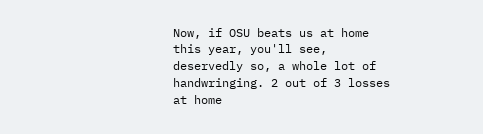Now, if OSU beats us at home this year, you'll see, deservedly so, a whole lot of handwringing. 2 out of 3 losses at home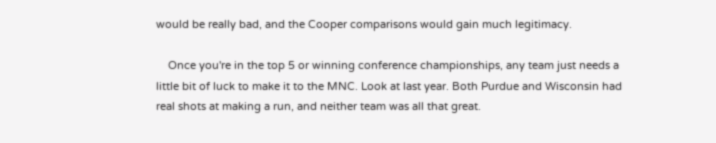would be really bad, and the Cooper comparisons would gain much legitimacy.

    Once you're in the top 5 or winning conference championships, any team just needs a little bit of luck to make it to the MNC. Look at last year. Both Purdue and Wisconsin had real shots at making a run, and neither team was all that great.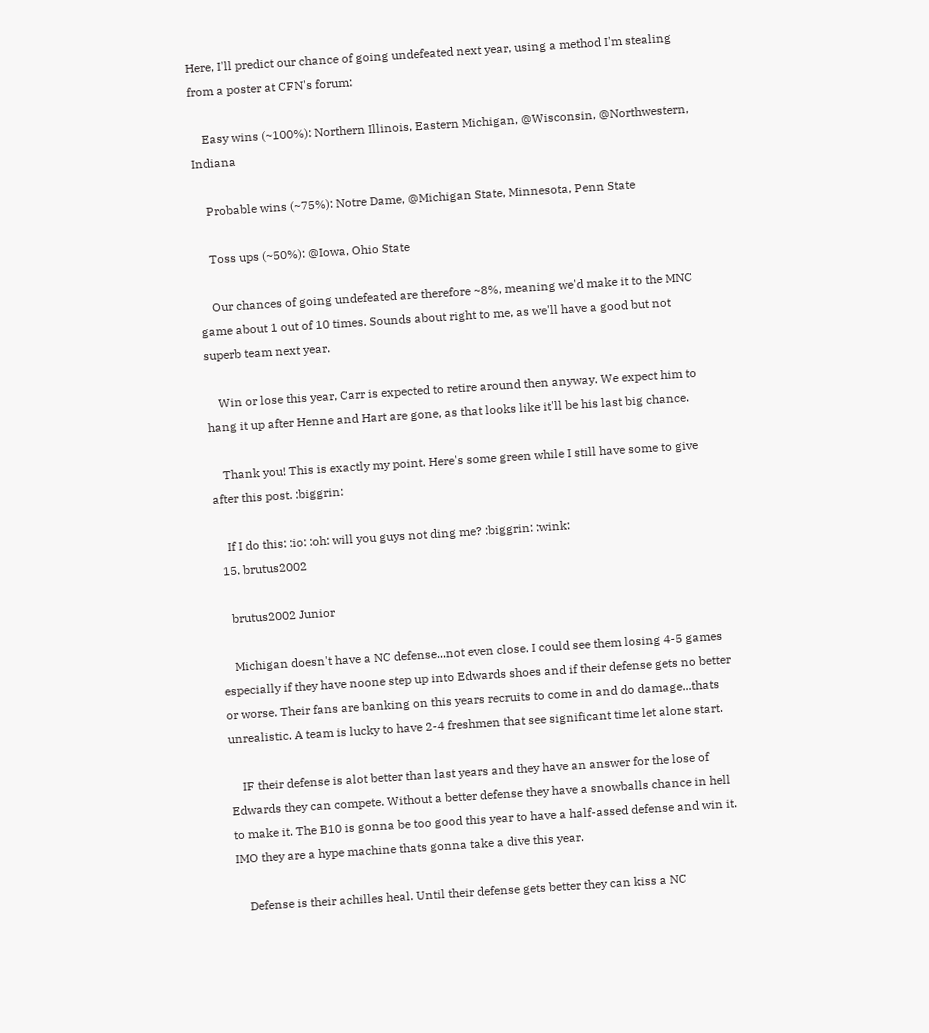Here, I'll predict our chance of going undefeated next year, using a method I'm stealing from a poster at CFN's forum:

    Easy wins (~100%): Northern Illinois, Eastern Michigan, @Wisconsin, @Northwestern, Indiana

    Probable wins (~75%): Notre Dame, @Michigan State, Minnesota, Penn State

    Toss ups (~50%): @Iowa, Ohio State

    Our chances of going undefeated are therefore ~8%, meaning we'd make it to the MNC game about 1 out of 10 times. Sounds about right to me, as we'll have a good but not superb team next year.

    Win or lose this year, Carr is expected to retire around then anyway. We expect him to hang it up after Henne and Hart are gone, as that looks like it'll be his last big chance.

    Thank you! This is exactly my point. Here's some green while I still have some to give after this post. :biggrin:

    If I do this: :io: :oh: will you guys not ding me? :biggrin: :wink:
  15. brutus2002

    brutus2002 Junior

    Michigan doesn't have a NC defense...not even close. I could see them losing 4-5 games especially if they have noone step up into Edwards shoes and if their defense gets no better or worse. Their fans are banking on this years recruits to come in and do damage...thats unrealistic. A team is lucky to have 2-4 freshmen that see significant time let alone start.

    IF their defense is alot better than last years and they have an answer for the lose of Edwards they can compete. Without a better defense they have a snowballs chance in hell to make it. The B10 is gonna be too good this year to have a half-assed defense and win it. IMO they are a hype machine thats gonna take a dive this year.

    Defense is their achilles heal. Until their defense gets better they can kiss a NC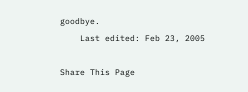goodbye.
    Last edited: Feb 23, 2005

Share This Page